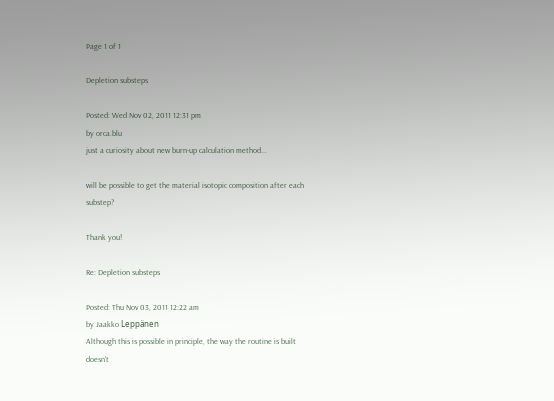Page 1 of 1

Depletion substeps

Posted: Wed Nov 02, 2011 12:31 pm
by orca.blu
just a curiosity about new burn-up calculation method...

will be possible to get the material isotopic composition after each substep?

Thank you!

Re: Depletion substeps

Posted: Thu Nov 03, 2011 12:22 am
by Jaakko Leppänen
Although this is possible in principle, the way the routine is built doesn't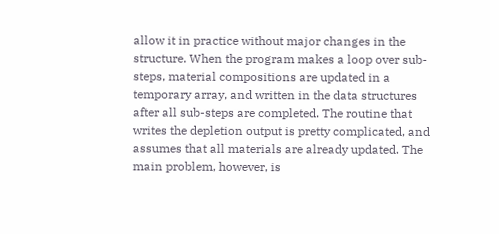allow it in practice without major changes in the structure. When the program makes a loop over sub-steps, material compositions are updated in a temporary array, and written in the data structures after all sub-steps are completed. The routine that writes the depletion output is pretty complicated, and assumes that all materials are already updated. The main problem, however, is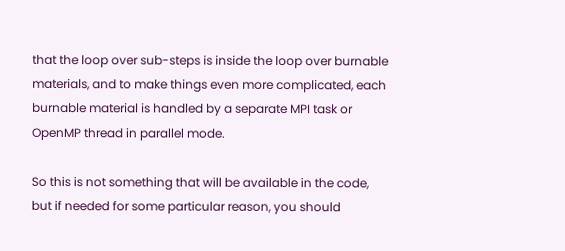that the loop over sub-steps is inside the loop over burnable materials, and to make things even more complicated, each burnable material is handled by a separate MPI task or OpenMP thread in parallel mode.

So this is not something that will be available in the code, but if needed for some particular reason, you should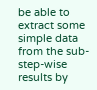be able to extract some simple data from the sub-step-wise results by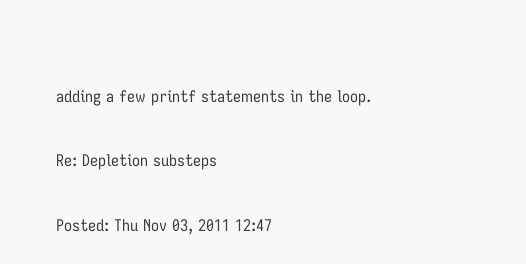adding a few printf statements in the loop.

Re: Depletion substeps

Posted: Thu Nov 03, 2011 12:47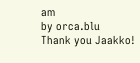am
by orca.blu
Thank you Jaakko!